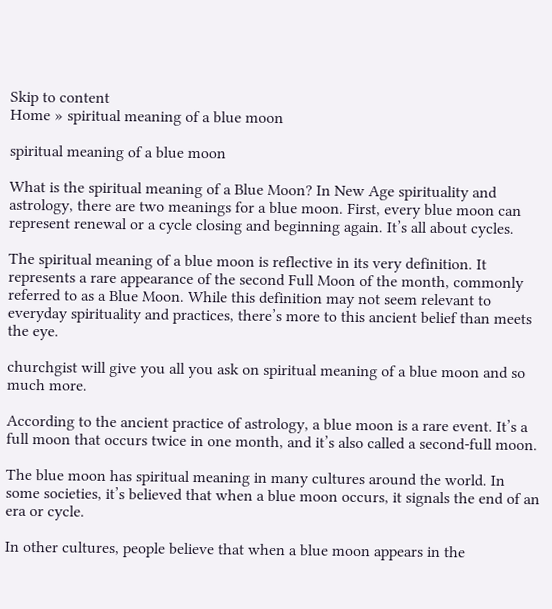Skip to content
Home » spiritual meaning of a blue moon

spiritual meaning of a blue moon

What is the spiritual meaning of a Blue Moon? In New Age spirituality and astrology, there are two meanings for a blue moon. First, every blue moon can represent renewal or a cycle closing and beginning again. It’s all about cycles.

The spiritual meaning of a blue moon is reflective in its very definition. It represents a rare appearance of the second Full Moon of the month, commonly referred to as a Blue Moon. While this definition may not seem relevant to everyday spirituality and practices, there’s more to this ancient belief than meets the eye.

churchgist will give you all you ask on spiritual meaning of a blue moon and so much more.

According to the ancient practice of astrology, a blue moon is a rare event. It’s a full moon that occurs twice in one month, and it’s also called a second-full moon.

The blue moon has spiritual meaning in many cultures around the world. In some societies, it’s believed that when a blue moon occurs, it signals the end of an era or cycle.

In other cultures, people believe that when a blue moon appears in the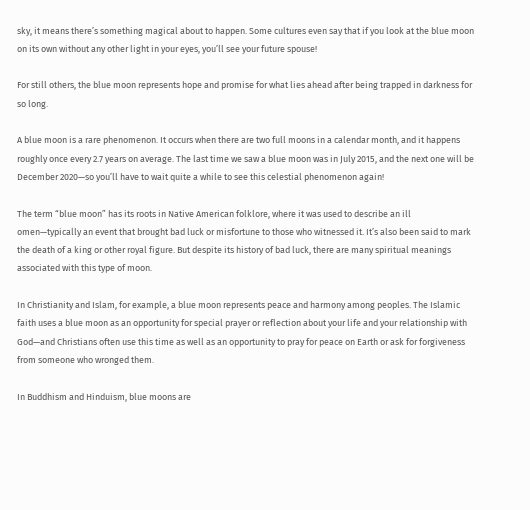sky, it means there’s something magical about to happen. Some cultures even say that if you look at the blue moon on its own without any other light in your eyes, you’ll see your future spouse!

For still others, the blue moon represents hope and promise for what lies ahead after being trapped in darkness for so long.

A blue moon is a rare phenomenon. It occurs when there are two full moons in a calendar month, and it happens roughly once every 2.7 years on average. The last time we saw a blue moon was in July 2015, and the next one will be December 2020—so you’ll have to wait quite a while to see this celestial phenomenon again!

The term “blue moon” has its roots in Native American folklore, where it was used to describe an ill omen—typically an event that brought bad luck or misfortune to those who witnessed it. It’s also been said to mark the death of a king or other royal figure. But despite its history of bad luck, there are many spiritual meanings associated with this type of moon.

In Christianity and Islam, for example, a blue moon represents peace and harmony among peoples. The Islamic faith uses a blue moon as an opportunity for special prayer or reflection about your life and your relationship with God—and Christians often use this time as well as an opportunity to pray for peace on Earth or ask for forgiveness from someone who wronged them.

In Buddhism and Hinduism, blue moons are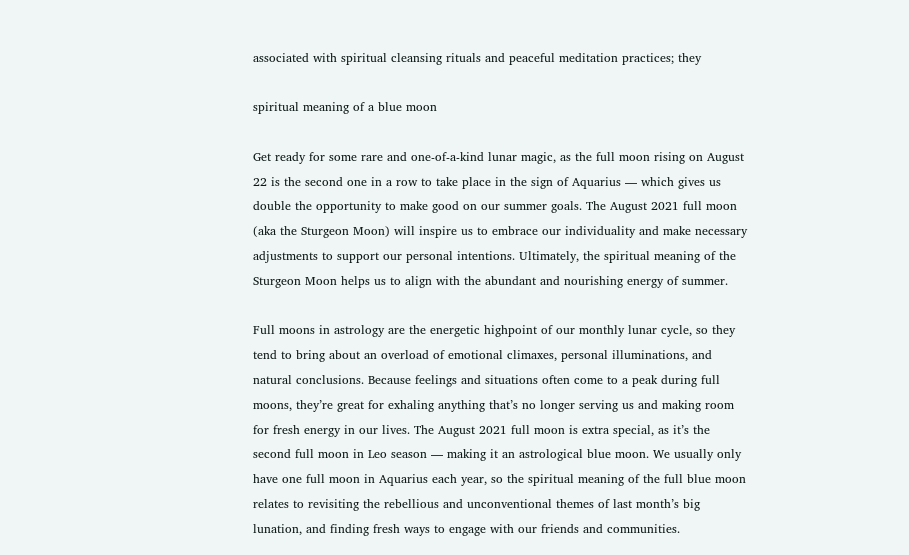associated with spiritual cleansing rituals and peaceful meditation practices; they

spiritual meaning of a blue moon

Get ready for some rare and one-of-a-kind lunar magic, as the full moon rising on August 22 is the second one in a row to take place in the sign of Aquarius — which gives us double the opportunity to make good on our summer goals. The August 2021 full moon (aka the Sturgeon Moon) will inspire us to embrace our individuality and make necessary adjustments to support our personal intentions. Ultimately, the spiritual meaning of the Sturgeon Moon helps us to align with the abundant and nourishing energy of summer.

Full moons in astrology are the energetic highpoint of our monthly lunar cycle, so they tend to bring about an overload of emotional climaxes, personal illuminations, and natural conclusions. Because feelings and situations often come to a peak during full moons, they’re great for exhaling anything that’s no longer serving us and making room for fresh energy in our lives. The August 2021 full moon is extra special, as it’s the second full moon in Leo season — making it an astrological blue moon. We usually only have one full moon in Aquarius each year, so the spiritual meaning of the full blue moon relates to revisiting the rebellious and unconventional themes of last month’s big lunation, and finding fresh ways to engage with our friends and communities.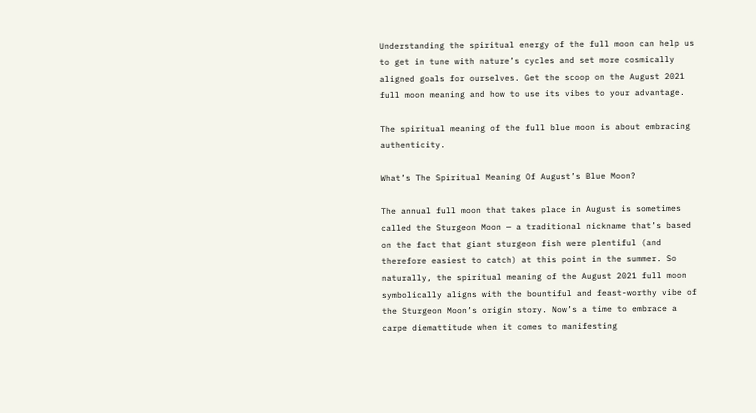Understanding the spiritual energy of the full moon can help us to get in tune with nature’s cycles and set more cosmically aligned goals for ourselves. Get the scoop on the August 2021 full moon meaning and how to use its vibes to your advantage.

The spiritual meaning of the full blue moon is about embracing authenticity.

What’s The Spiritual Meaning Of August’s Blue Moon?

The annual full moon that takes place in August is sometimes called the Sturgeon Moon — a traditional nickname that’s based on the fact that giant sturgeon fish were plentiful (and therefore easiest to catch) at this point in the summer. So naturally, the spiritual meaning of the August 2021 full moon symbolically aligns with the bountiful and feast-worthy vibe of the Sturgeon Moon’s origin story. Now’s a time to embrace a carpe diemattitude when it comes to manifesting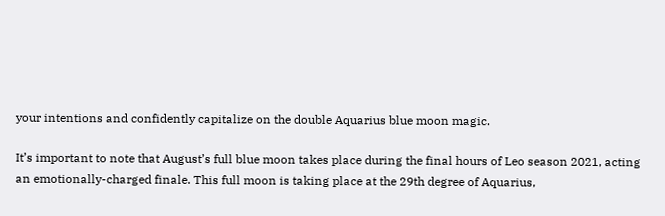your intentions and confidently capitalize on the double Aquarius blue moon magic.

It’s important to note that August’s full blue moon takes place during the final hours of Leo season 2021, acting an emotionally-charged finale. This full moon is taking place at the 29th degree of Aquarius,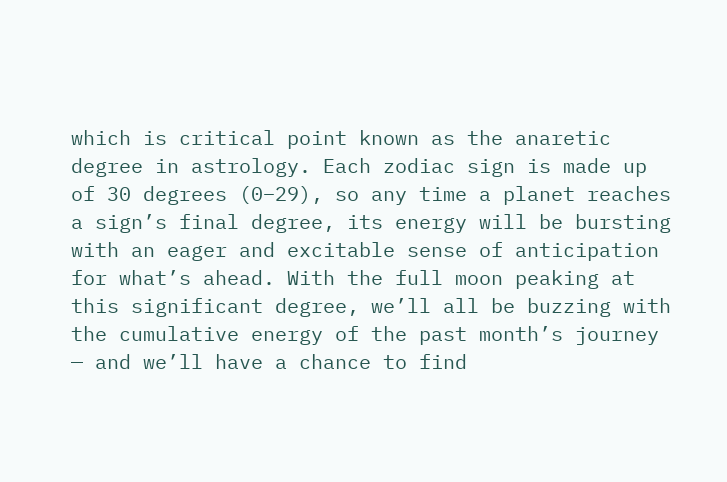which is critical point known as the anaretic degree in astrology. Each zodiac sign is made up of 30 degrees (0–29), so any time a planet reaches a sign’s final degree, its energy will be bursting with an eager and excitable sense of anticipation for what’s ahead. With the full moon peaking at this significant degree, we’ll all be buzzing with the cumulative energy of the past month’s journey — and we’ll have a chance to find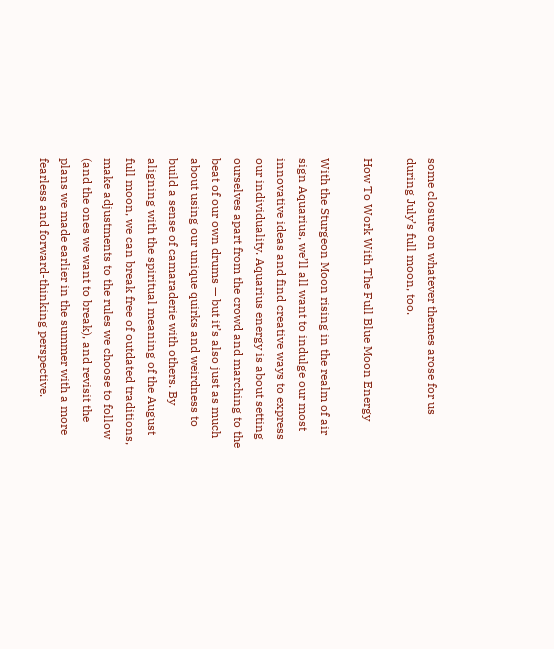some closure on whatever themes arose for us during July’s full moon, too.

How To Work With The Full Blue Moon Energy

With the Sturgeon Moon rising in the realm of air sign Aquarius, we’ll all want to indulge our most innovative ideas and find creative ways to express our individuality. Aquarius energy is about setting ourselves apart from the crowd and marching to the beat of our own drums — but it’s also just as much about using our unique quirks and weirdness to build a sense of camaraderie with others. By aligning with the spiritual meaning of the August full moon, we can break free of outdated traditions, make adjustments to the rules we choose to follow (and the ones we want to break), and revisit the plans we made earlier in the summer with a more fearless and forward-thinking perspective.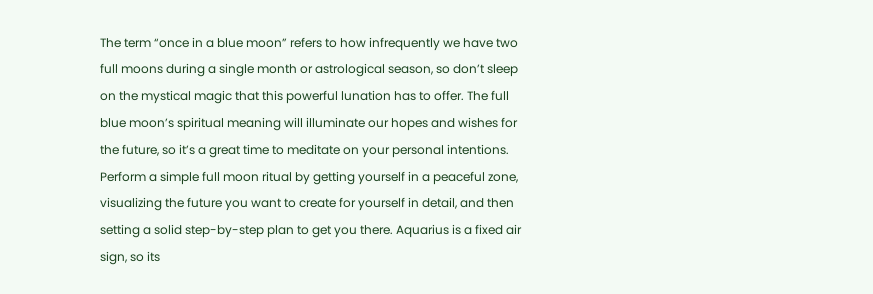The term “once in a blue moon” refers to how infrequently we have two full moons during a single month or astrological season, so don’t sleep on the mystical magic that this powerful lunation has to offer. The full blue moon’s spiritual meaning will illuminate our hopes and wishes for the future, so it’s a great time to meditate on your personal intentions. Perform a simple full moon ritual by getting yourself in a peaceful zone, visualizing the future you want to create for yourself in detail, and then setting a solid step-by-step plan to get you there. Aquarius is a fixed air sign, so its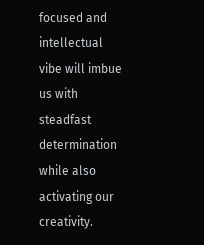focused and intellectual vibe will imbue us with steadfast determination while also activating our creativity.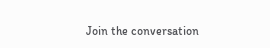Join the conversation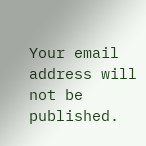Your email address will not be published.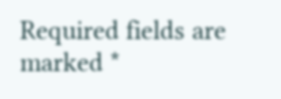Required fields are marked *